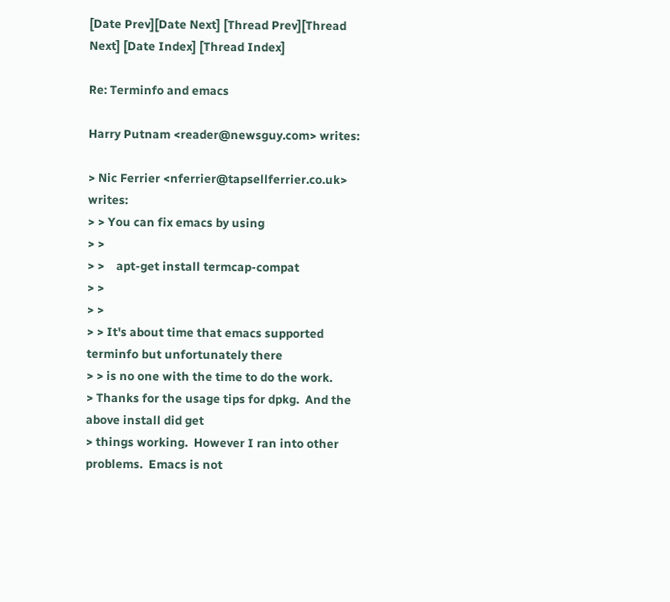[Date Prev][Date Next] [Thread Prev][Thread Next] [Date Index] [Thread Index]

Re: Terminfo and emacs

Harry Putnam <reader@newsguy.com> writes:

> Nic Ferrier <nferrier@tapsellferrier.co.uk> writes:
> > You can fix emacs by using
> >
> >    apt-get install termcap-compat
> >
> >
> > It's about time that emacs supported terminfo but unfortunately there
> > is no one with the time to do the work.
> Thanks for the usage tips for dpkg.  And the above install did get
> things working.  However I ran into other problems.  Emacs is not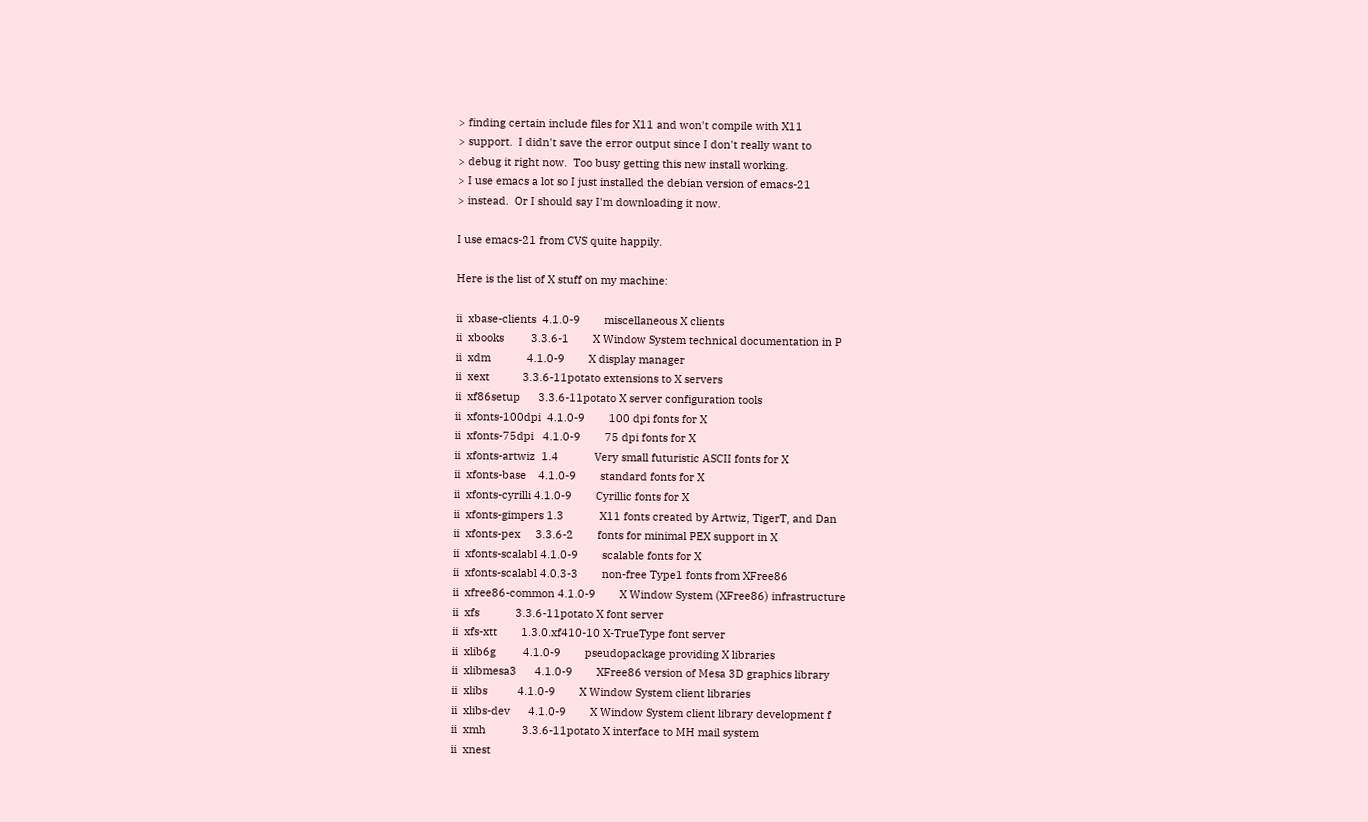> finding certain include files for X11 and won't compile with X11
> support.  I didn't save the error output since I don't really want to
> debug it right now.  Too busy getting this new install working.
> I use emacs a lot so I just installed the debian version of emacs-21
> instead.  Or I should say I'm downloading it now.

I use emacs-21 from CVS quite happily.

Here is the list of X stuff on my machine:

ii  xbase-clients  4.1.0-9        miscellaneous X clients
ii  xbooks         3.3.6-1        X Window System technical documentation in P
ii  xdm            4.1.0-9        X display manager
ii  xext           3.3.6-11potato extensions to X servers
ii  xf86setup      3.3.6-11potato X server configuration tools
ii  xfonts-100dpi  4.1.0-9        100 dpi fonts for X
ii  xfonts-75dpi   4.1.0-9        75 dpi fonts for X
ii  xfonts-artwiz  1.4            Very small futuristic ASCII fonts for X
ii  xfonts-base    4.1.0-9        standard fonts for X
ii  xfonts-cyrilli 4.1.0-9        Cyrillic fonts for X
ii  xfonts-gimpers 1.3            X11 fonts created by Artwiz, TigerT, and Dan
ii  xfonts-pex     3.3.6-2        fonts for minimal PEX support in X
ii  xfonts-scalabl 4.1.0-9        scalable fonts for X
ii  xfonts-scalabl 4.0.3-3        non-free Type1 fonts from XFree86
ii  xfree86-common 4.1.0-9        X Window System (XFree86) infrastructure
ii  xfs            3.3.6-11potato X font server
ii  xfs-xtt        1.3.0.xf410-10 X-TrueType font server
ii  xlib6g         4.1.0-9        pseudopackage providing X libraries
ii  xlibmesa3      4.1.0-9        XFree86 version of Mesa 3D graphics library
ii  xlibs          4.1.0-9        X Window System client libraries
ii  xlibs-dev      4.1.0-9        X Window System client library development f
ii  xmh            3.3.6-11potato X interface to MH mail system
ii  xnest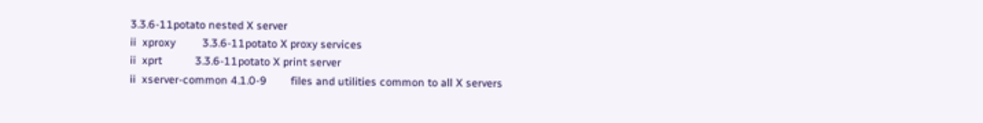3.3.6-11potato nested X server
ii  xproxy         3.3.6-11potato X proxy services
ii  xprt           3.3.6-11potato X print server
ii  xserver-common 4.1.0-9        files and utilities common to all X servers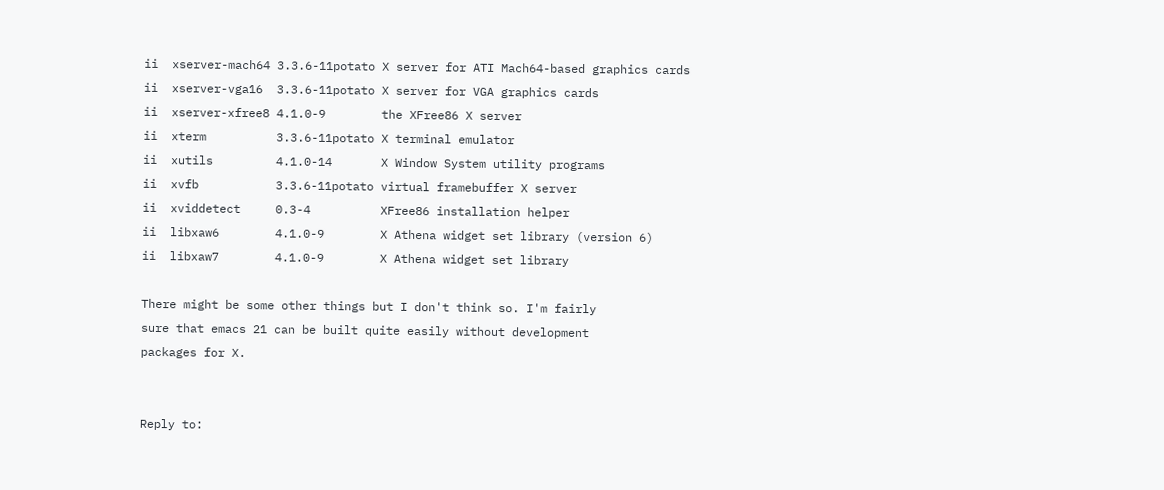ii  xserver-mach64 3.3.6-11potato X server for ATI Mach64-based graphics cards
ii  xserver-vga16  3.3.6-11potato X server for VGA graphics cards
ii  xserver-xfree8 4.1.0-9        the XFree86 X server
ii  xterm          3.3.6-11potato X terminal emulator
ii  xutils         4.1.0-14       X Window System utility programs
ii  xvfb           3.3.6-11potato virtual framebuffer X server
ii  xviddetect     0.3-4          XFree86 installation helper
ii  libxaw6        4.1.0-9        X Athena widget set library (version 6)
ii  libxaw7        4.1.0-9        X Athena widget set library

There might be some other things but I don't think so. I'm fairly
sure that emacs 21 can be built quite easily without development
packages for X.


Reply to: